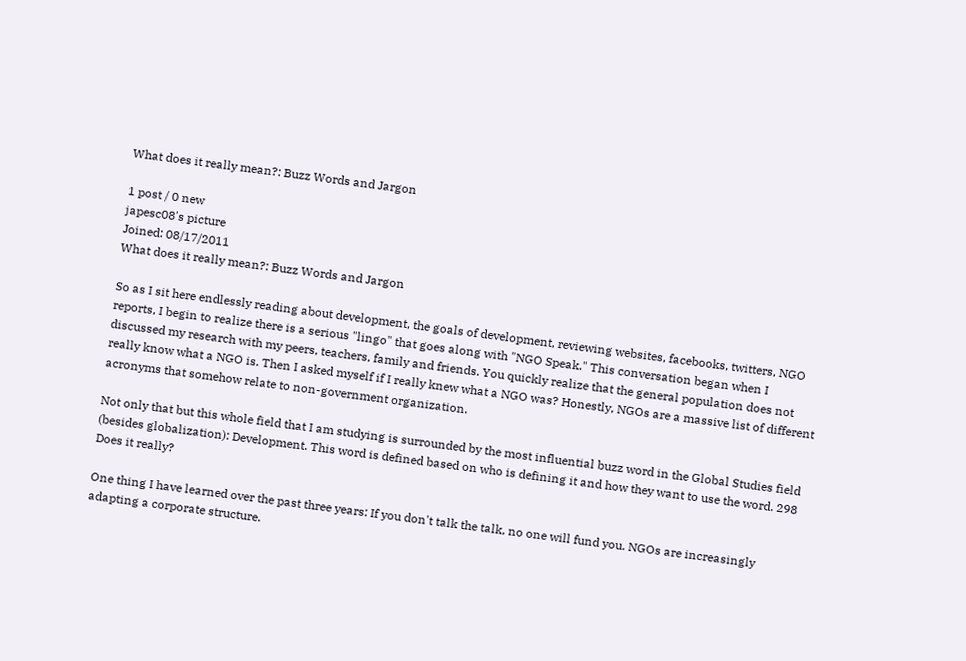What does it really mean?: Buzz Words and Jargon

1 post / 0 new
japesc08's picture
Joined: 08/17/2011
What does it really mean?: Buzz Words and Jargon

So as I sit here endlessly reading about development, the goals of development, reviewing websites, facebooks, twitters, NGO reports, I begin to realize there is a serious "lingo" that goes along with "NGO Speak." This conversation began when I discussed my research with my peers, teachers, family and friends. You quickly realize that the general population does not really know what a NGO is. Then I asked myself if I really knew what a NGO was? Honestly, NGOs are a massive list of different acronyms that somehow relate to non-government organization.

Not only that but this whole field that I am studying is surrounded by the most influential buzz word in the Global Studies field (besides globalization): Development. This word is defined based on who is defining it and how they want to use the word. 298 Does it really?

One thing I have learned over the past three years: If you don't talk the talk, no one will fund you. NGOs are increasingly adapting a corporate structure.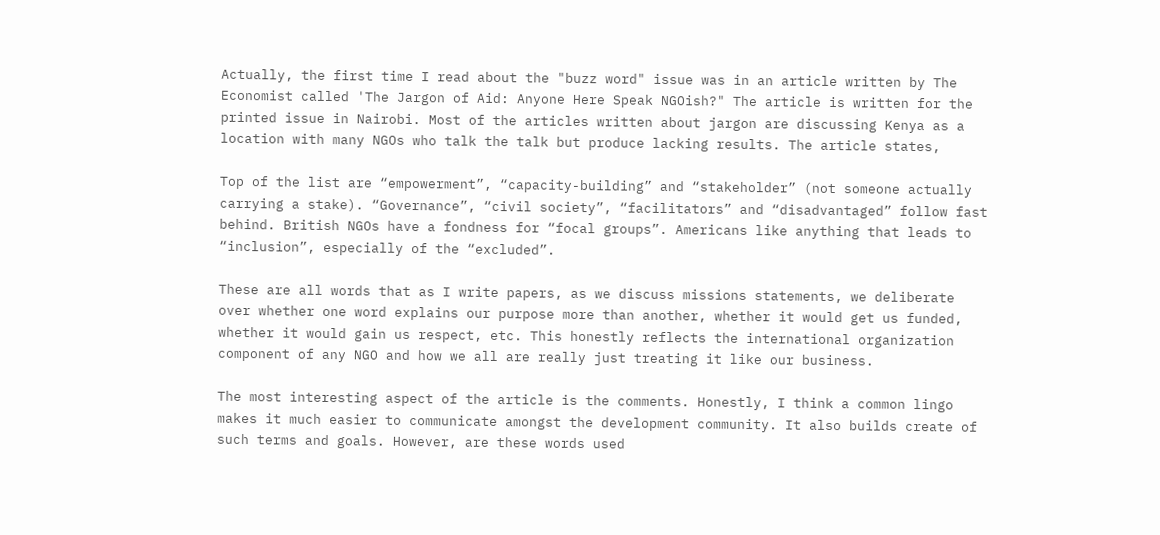Actually, the first time I read about the "buzz word" issue was in an article written by The Economist called 'The Jargon of Aid: Anyone Here Speak NGOish?" The article is written for the printed issue in Nairobi. Most of the articles written about jargon are discussing Kenya as a location with many NGOs who talk the talk but produce lacking results. The article states,

Top of the list are “empowerment”, “capacity-building” and “stakeholder” (not someone actually carrying a stake). “Governance”, “civil society”, “facilitators” and “disadvantaged” follow fast behind. British NGOs have a fondness for “focal groups”. Americans like anything that leads to “inclusion”, especially of the “excluded”.

These are all words that as I write papers, as we discuss missions statements, we deliberate over whether one word explains our purpose more than another, whether it would get us funded, whether it would gain us respect, etc. This honestly reflects the international organization component of any NGO and how we all are really just treating it like our business.

The most interesting aspect of the article is the comments. Honestly, I think a common lingo makes it much easier to communicate amongst the development community. It also builds create of such terms and goals. However, are these words used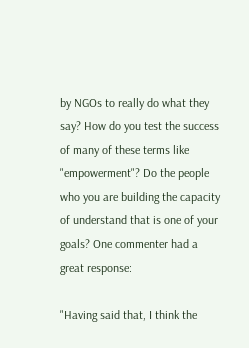by NGOs to really do what they say? How do you test the success of many of these terms like "empowerment"? Do the people who you are building the capacity of understand that is one of your goals? One commenter had a great response:

"Having said that, I think the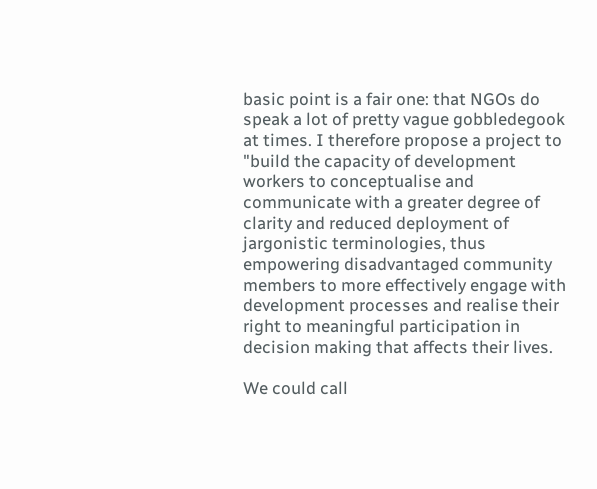basic point is a fair one: that NGOs do speak a lot of pretty vague gobbledegook at times. I therefore propose a project to "build the capacity of development workers to conceptualise and communicate with a greater degree of clarity and reduced deployment of jargonistic terminologies, thus empowering disadvantaged community members to more effectively engage with development processes and realise their right to meaningful participation in decision making that affects their lives.

We could call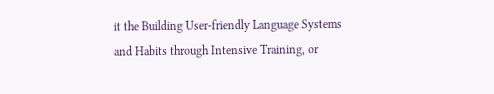it the Building User-friendly Language Systems and Habits through Intensive Training, or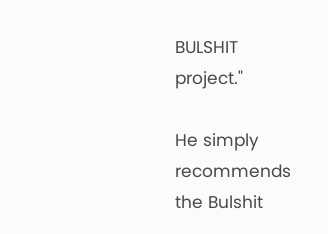BULSHIT project."

He simply recommends the Bulshit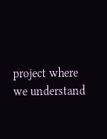project where we understand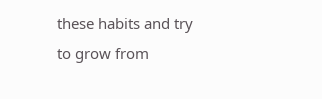these habits and try to grow from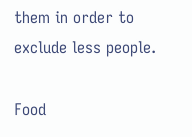them in order to exclude less people.

Food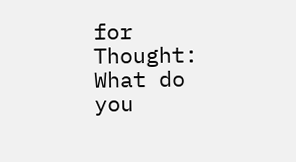for Thought: What do you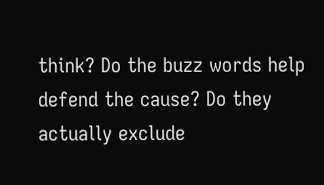think? Do the buzz words help defend the cause? Do they actually exclude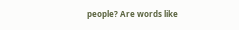people? Are words like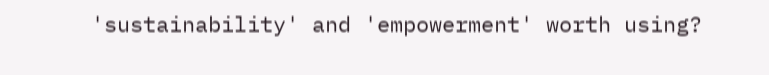'sustainability' and 'empowerment' worth using?